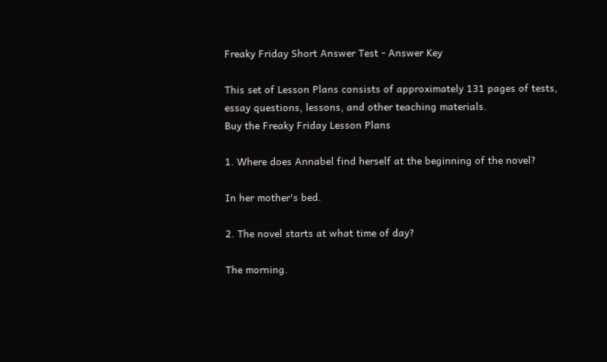Freaky Friday Short Answer Test - Answer Key

This set of Lesson Plans consists of approximately 131 pages of tests, essay questions, lessons, and other teaching materials.
Buy the Freaky Friday Lesson Plans

1. Where does Annabel find herself at the beginning of the novel?

In her mother's bed.

2. The novel starts at what time of day?

The morning.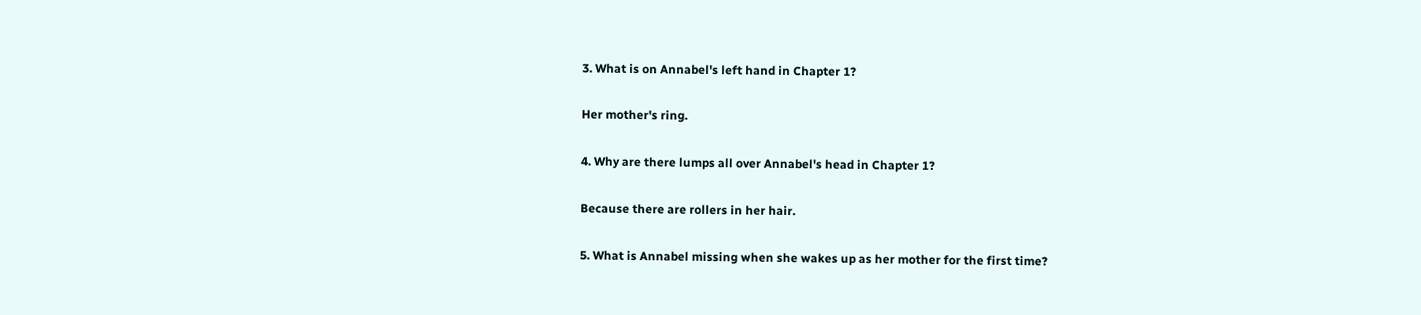3. What is on Annabel's left hand in Chapter 1?

Her mother's ring.

4. Why are there lumps all over Annabel's head in Chapter 1?

Because there are rollers in her hair.

5. What is Annabel missing when she wakes up as her mother for the first time?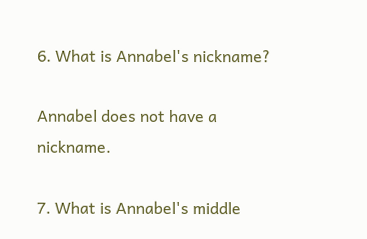6. What is Annabel's nickname?

Annabel does not have a nickname.

7. What is Annabel's middle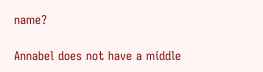name?

Annabel does not have a middle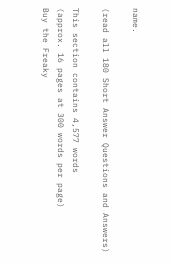name.

(read all 180 Short Answer Questions and Answers)

This section contains 4,577 words
(approx. 16 pages at 300 words per page)
Buy the Freaky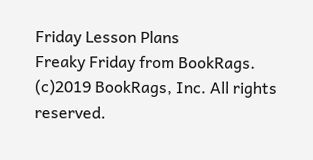Friday Lesson Plans
Freaky Friday from BookRags. (c)2019 BookRags, Inc. All rights reserved.